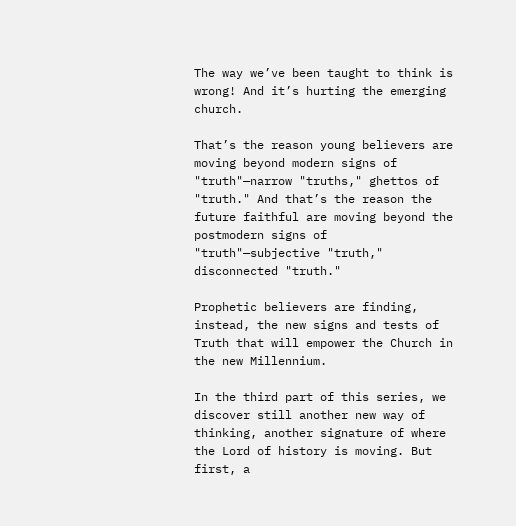The way we’ve been taught to think is wrong! And it’s hurting the emerging church.

That’s the reason young believers are moving beyond modern signs of "truth"—narrow "truths," ghettos of "truth." And that’s the reason the future faithful are moving beyond the postmodern signs of "truth"—subjective "truth," disconnected "truth."

Prophetic believers are finding, instead, the new signs and tests of Truth that will empower the Church in the new Millennium.

In the third part of this series, we discover still another new way of thinking, another signature of where the Lord of history is moving. But first, a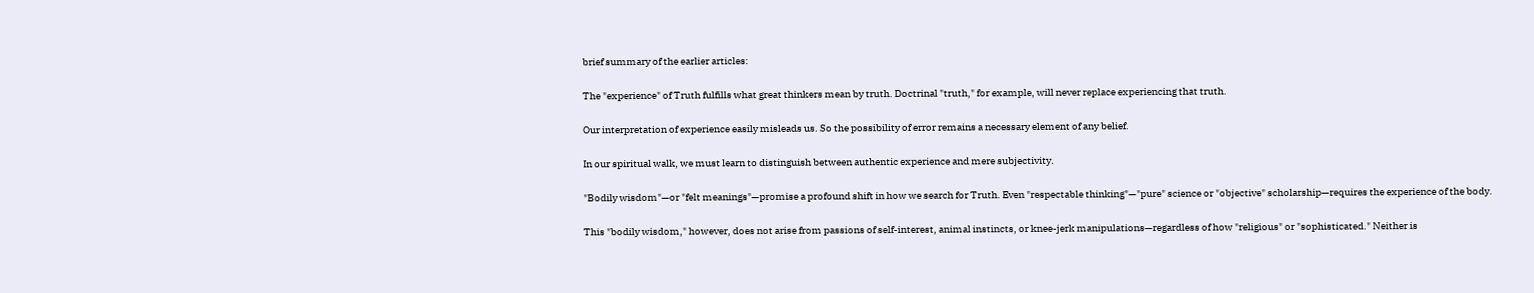brief summary of the earlier articles:

The "experience" of Truth fulfills what great thinkers mean by truth. Doctrinal "truth," for example, will never replace experiencing that truth.

Our interpretation of experience easily misleads us. So the possibility of error remains a necessary element of any belief.

In our spiritual walk, we must learn to distinguish between authentic experience and mere subjectivity.

"Bodily wisdom"—or "felt meanings"—promise a profound shift in how we search for Truth. Even "respectable thinking"—"pure" science or "objective" scholarship—requires the experience of the body.

This "bodily wisdom," however, does not arise from passions of self-interest, animal instincts, or knee-jerk manipulations—regardless of how "religious" or "sophisticated." Neither is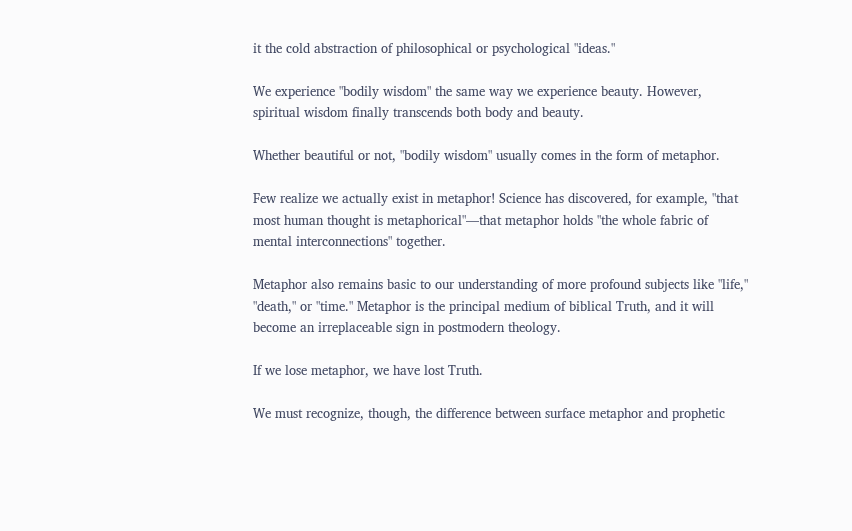it the cold abstraction of philosophical or psychological "ideas."

We experience "bodily wisdom" the same way we experience beauty. However, spiritual wisdom finally transcends both body and beauty.

Whether beautiful or not, "bodily wisdom" usually comes in the form of metaphor.

Few realize we actually exist in metaphor! Science has discovered, for example, "that most human thought is metaphorical"—that metaphor holds "the whole fabric of mental interconnections" together.

Metaphor also remains basic to our understanding of more profound subjects like "life," "death," or "time." Metaphor is the principal medium of biblical Truth, and it will become an irreplaceable sign in postmodern theology.

If we lose metaphor, we have lost Truth.

We must recognize, though, the difference between surface metaphor and prophetic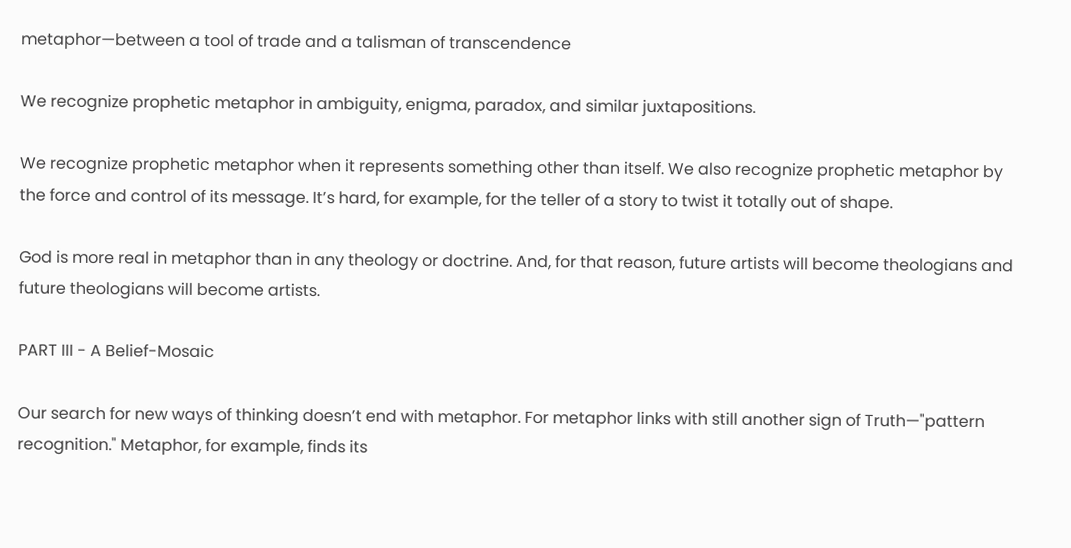metaphor—between a tool of trade and a talisman of transcendence

We recognize prophetic metaphor in ambiguity, enigma, paradox, and similar juxtapositions.

We recognize prophetic metaphor when it represents something other than itself. We also recognize prophetic metaphor by the force and control of its message. It’s hard, for example, for the teller of a story to twist it totally out of shape.

God is more real in metaphor than in any theology or doctrine. And, for that reason, future artists will become theologians and future theologians will become artists.

PART III - A Belief-Mosaic

Our search for new ways of thinking doesn’t end with metaphor. For metaphor links with still another sign of Truth—"pattern recognition." Metaphor, for example, finds its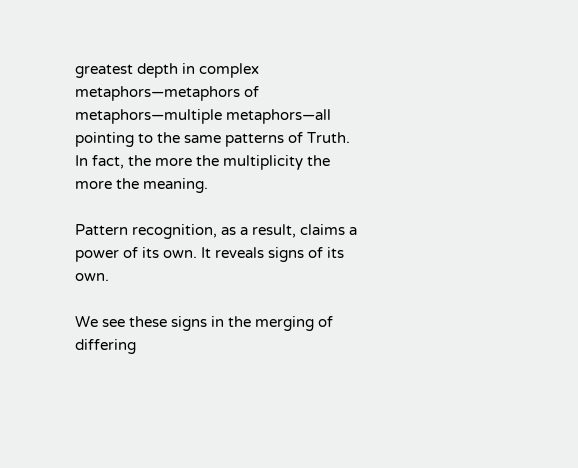greatest depth in complex metaphors—metaphors of metaphors—multiple metaphors—all pointing to the same patterns of Truth. In fact, the more the multiplicity the more the meaning.

Pattern recognition, as a result, claims a power of its own. It reveals signs of its own.

We see these signs in the merging of differing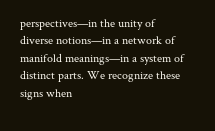perspectives—in the unity of diverse notions—in a network of manifold meanings—in a system of distinct parts. We recognize these signs when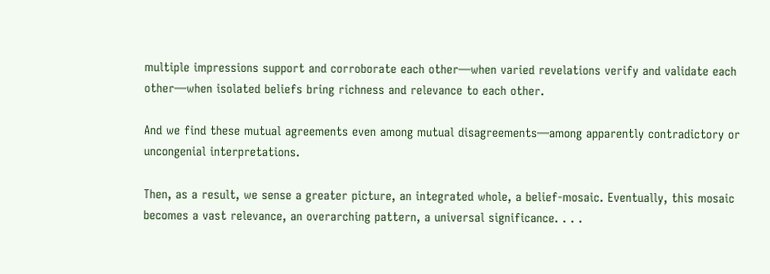multiple impressions support and corroborate each other—when varied revelations verify and validate each other—when isolated beliefs bring richness and relevance to each other.

And we find these mutual agreements even among mutual disagreements—among apparently contradictory or uncongenial interpretations.

Then, as a result, we sense a greater picture, an integrated whole, a belief-mosaic. Eventually, this mosaic becomes a vast relevance, an overarching pattern, a universal significance. . . .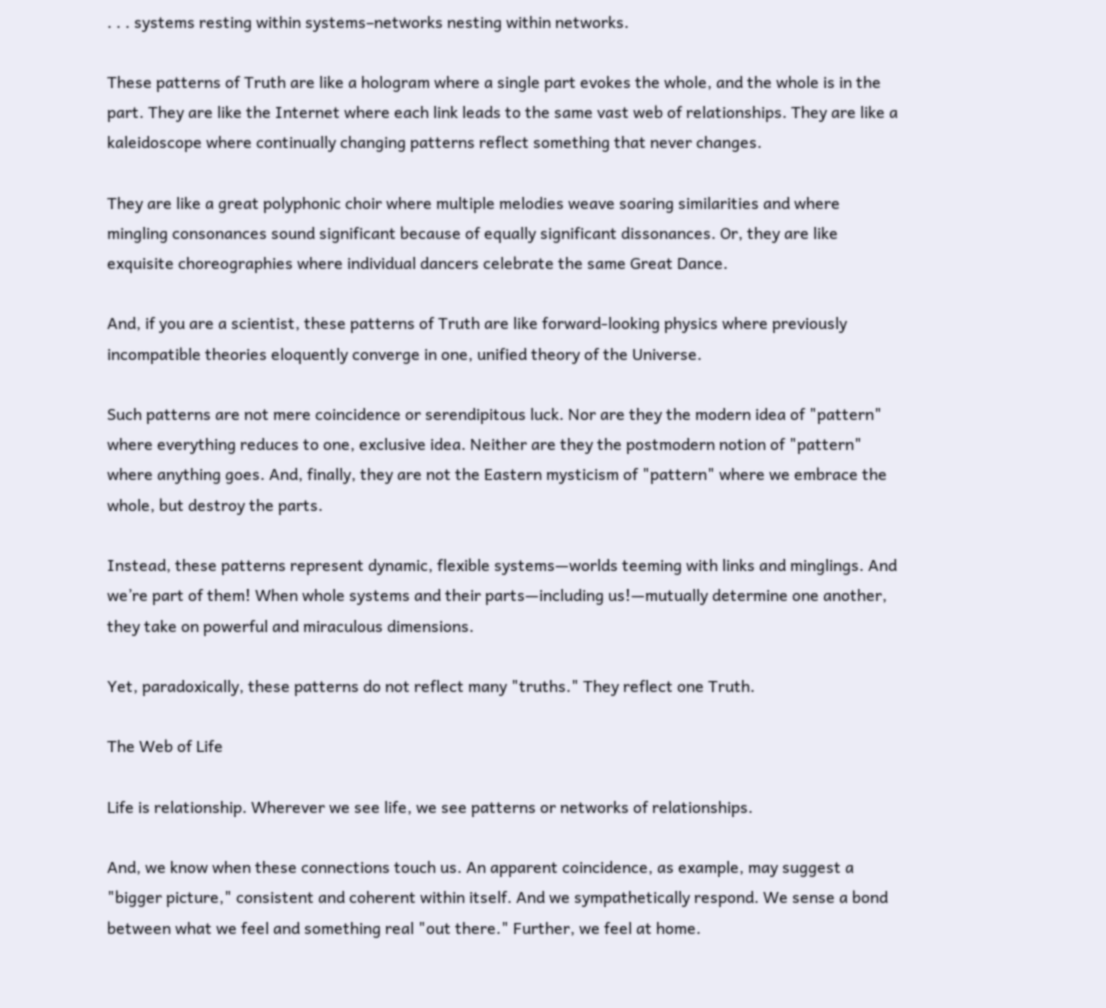. . . systems resting within systems–networks nesting within networks.

These patterns of Truth are like a hologram where a single part evokes the whole, and the whole is in the part. They are like the Internet where each link leads to the same vast web of relationships. They are like a kaleidoscope where continually changing patterns reflect something that never changes.

They are like a great polyphonic choir where multiple melodies weave soaring similarities and where mingling consonances sound significant because of equally significant dissonances. Or, they are like exquisite choreographies where individual dancers celebrate the same Great Dance.

And, if you are a scientist, these patterns of Truth are like forward-looking physics where previously incompatible theories eloquently converge in one, unified theory of the Universe.

Such patterns are not mere coincidence or serendipitous luck. Nor are they the modern idea of "pattern" where everything reduces to one, exclusive idea. Neither are they the postmodern notion of "pattern" where anything goes. And, finally, they are not the Eastern mysticism of "pattern" where we embrace the whole, but destroy the parts.

Instead, these patterns represent dynamic, flexible systems—worlds teeming with links and minglings. And we’re part of them! When whole systems and their parts—including us!—mutually determine one another, they take on powerful and miraculous dimensions.

Yet, paradoxically, these patterns do not reflect many "truths." They reflect one Truth.

The Web of Life

Life is relationship. Wherever we see life, we see patterns or networks of relationships.

And, we know when these connections touch us. An apparent coincidence, as example, may suggest a "bigger picture," consistent and coherent within itself. And we sympathetically respond. We sense a bond between what we feel and something real "out there." Further, we feel at home.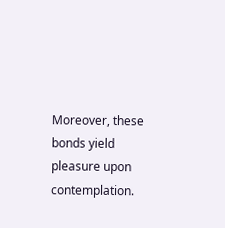Moreover, these bonds yield pleasure upon contemplation.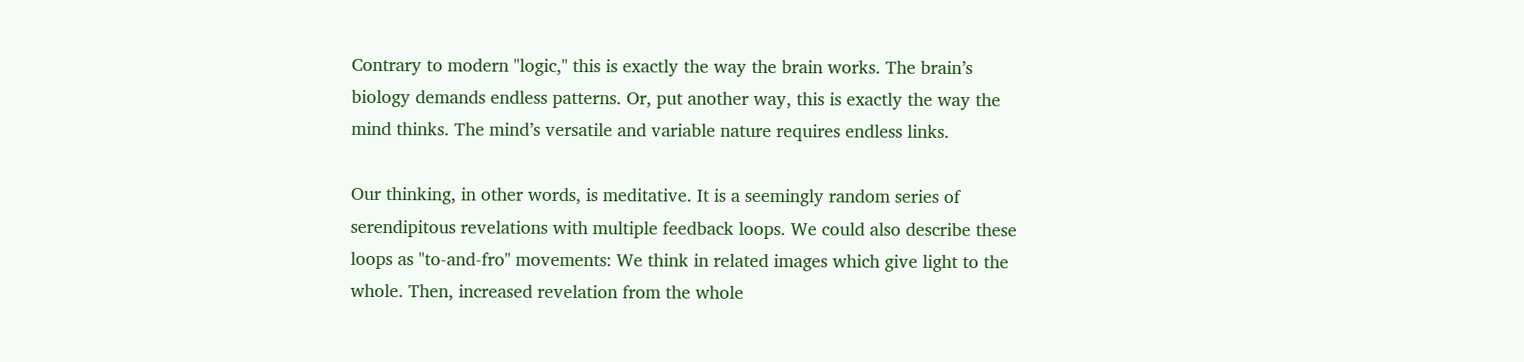Contrary to modern "logic," this is exactly the way the brain works. The brain’s biology demands endless patterns. Or, put another way, this is exactly the way the mind thinks. The mind’s versatile and variable nature requires endless links.

Our thinking, in other words, is meditative. It is a seemingly random series of serendipitous revelations with multiple feedback loops. We could also describe these loops as "to-and-fro" movements: We think in related images which give light to the whole. Then, increased revelation from the whole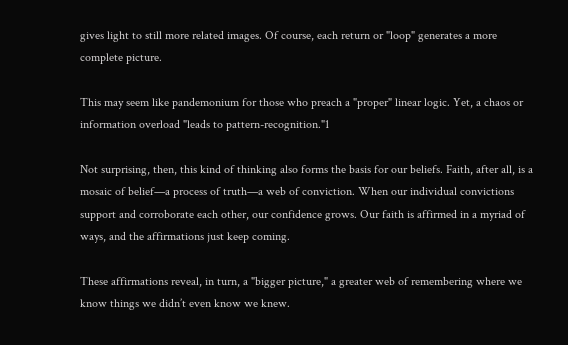gives light to still more related images. Of course, each return or "loop" generates a more complete picture.

This may seem like pandemonium for those who preach a "proper" linear logic. Yet, a chaos or information overload "leads to pattern-recognition."1

Not surprising, then, this kind of thinking also forms the basis for our beliefs. Faith, after all, is a mosaic of belief—a process of truth—a web of conviction. When our individual convictions support and corroborate each other, our confidence grows. Our faith is affirmed in a myriad of ways, and the affirmations just keep coming.

These affirmations reveal, in turn, a "bigger picture," a greater web of remembering where we know things we didn’t even know we knew.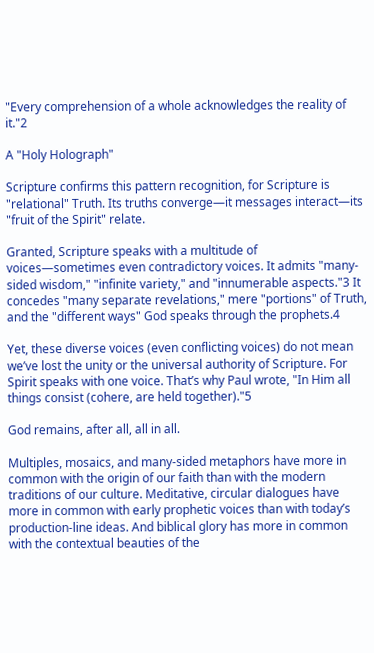"Every comprehension of a whole acknowledges the reality of it."2

A "Holy Holograph"

Scripture confirms this pattern recognition, for Scripture is "relational" Truth. Its truths converge—it messages interact—its "fruit of the Spirit" relate.

Granted, Scripture speaks with a multitude of voices—sometimes even contradictory voices. It admits "many-sided wisdom," "infinite variety," and "innumerable aspects."3 It concedes "many separate revelations," mere "portions" of Truth, and the "different ways" God speaks through the prophets.4

Yet, these diverse voices (even conflicting voices) do not mean we’ve lost the unity or the universal authority of Scripture. For Spirit speaks with one voice. That’s why Paul wrote, "In Him all things consist (cohere, are held together)."5

God remains, after all, all in all.

Multiples, mosaics, and many-sided metaphors have more in common with the origin of our faith than with the modern traditions of our culture. Meditative, circular dialogues have more in common with early prophetic voices than with today’s production-line ideas. And biblical glory has more in common with the contextual beauties of the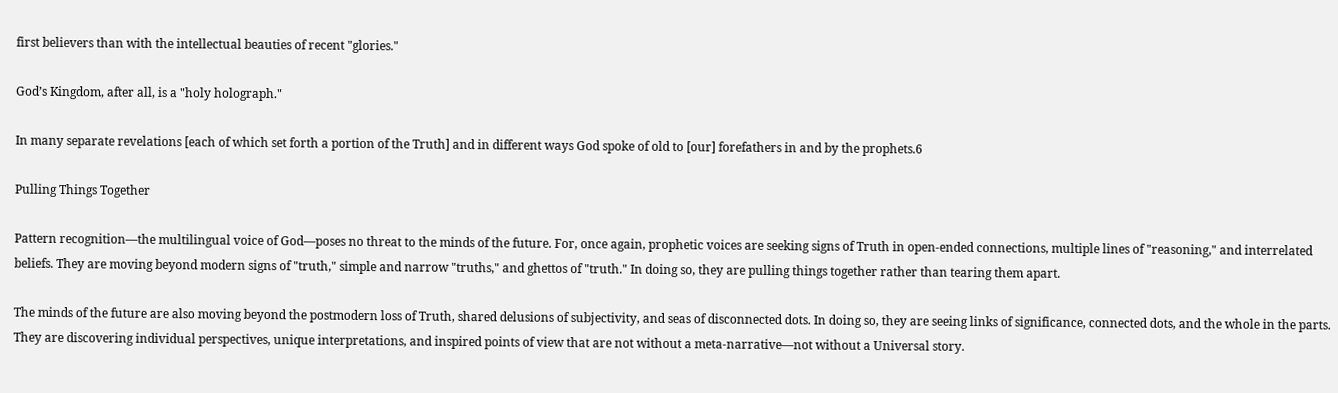first believers than with the intellectual beauties of recent "glories."

God’s Kingdom, after all, is a "holy holograph."

In many separate revelations [each of which set forth a portion of the Truth] and in different ways God spoke of old to [our] forefathers in and by the prophets.6

Pulling Things Together

Pattern recognition—the multilingual voice of God—poses no threat to the minds of the future. For, once again, prophetic voices are seeking signs of Truth in open-ended connections, multiple lines of "reasoning," and interrelated beliefs. They are moving beyond modern signs of "truth," simple and narrow "truths," and ghettos of "truth." In doing so, they are pulling things together rather than tearing them apart.

The minds of the future are also moving beyond the postmodern loss of Truth, shared delusions of subjectivity, and seas of disconnected dots. In doing so, they are seeing links of significance, connected dots, and the whole in the parts. They are discovering individual perspectives, unique interpretations, and inspired points of view that are not without a meta-narrative—not without a Universal story.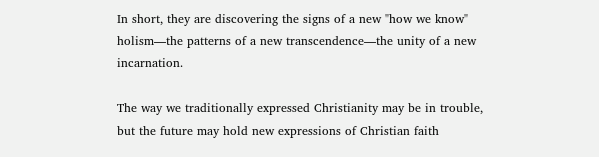In short, they are discovering the signs of a new "how we know" holism—the patterns of a new transcendence—the unity of a new incarnation.

The way we traditionally expressed Christianity may be in trouble, but the future may hold new expressions of Christian faith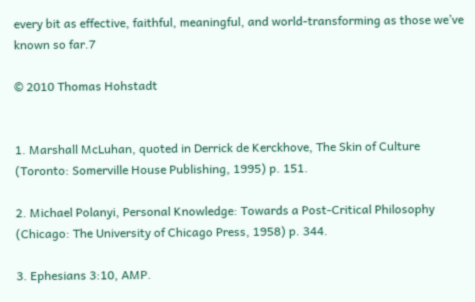every bit as effective, faithful, meaningful, and world-transforming as those we’ve known so far.7

© 2010 Thomas Hohstadt


1. Marshall McLuhan, quoted in Derrick de Kerckhove, The Skin of Culture (Toronto: Somerville House Publishing, 1995) p. 151.

2. Michael Polanyi, Personal Knowledge: Towards a Post-Critical Philosophy (Chicago: The University of Chicago Press, 1958) p. 344.

3. Ephesians 3:10, AMP.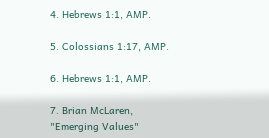4. Hebrews 1:1, AMP.

5. Colossians 1:17, AMP.

6. Hebrews 1:1, AMP.

7. Brian McLaren, "Emerging Values"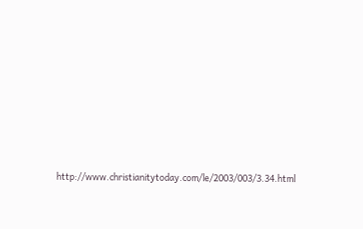http://www.christianitytoday.com/le/2003/003/3.34.html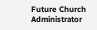Future Church Administrator